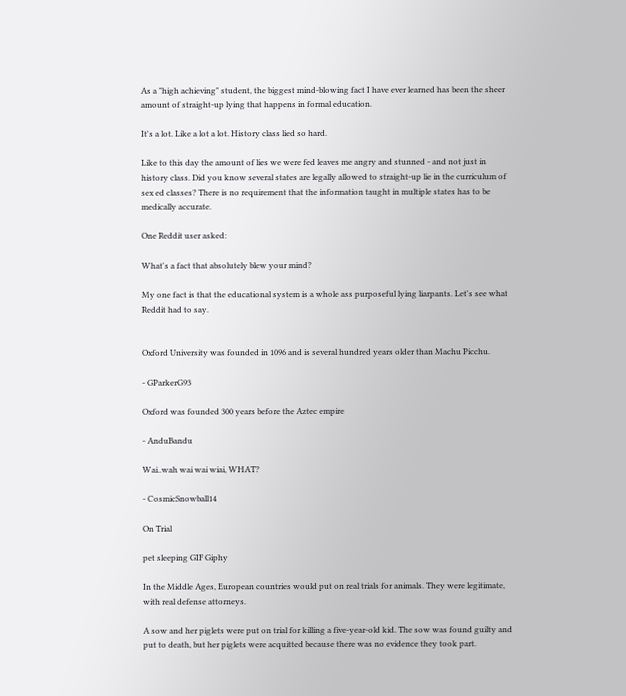As a "high achieving" student, the biggest mind-blowing fact I have ever learned has been the sheer amount of straight-up lying that happens in formal education.

It's a lot. Like a lot a lot. History class lied so hard.

Like to this day the amount of lies we were fed leaves me angry and stunned - and not just in history class. Did you know several states are legally allowed to straight-up lie in the curriculum of sex ed classes? There is no requirement that the information taught in multiple states has to be medically accurate.

One Reddit user asked:

What's a fact that absolutely blew your mind?

My one fact is that the educational system is a whole ass purposeful lying liarpants. Let's see what Reddit had to say.


Oxford University was founded in 1096 and is several hundred years older than Machu Picchu.

- GParkerG93

Oxford was founded 300 years before the Aztec empire

- AnduBandu

Wai..wah wai wai wiai, WHAT?

- CosmicSnowball14

On Trial

pet sleeping GIF Giphy

In the Middle Ages, European countries would put on real trials for animals. They were legitimate, with real defense attorneys.

A sow and her piglets were put on trial for killing a five-year-old kid. The sow was found guilty and put to death, but her piglets were acquitted because there was no evidence they took part.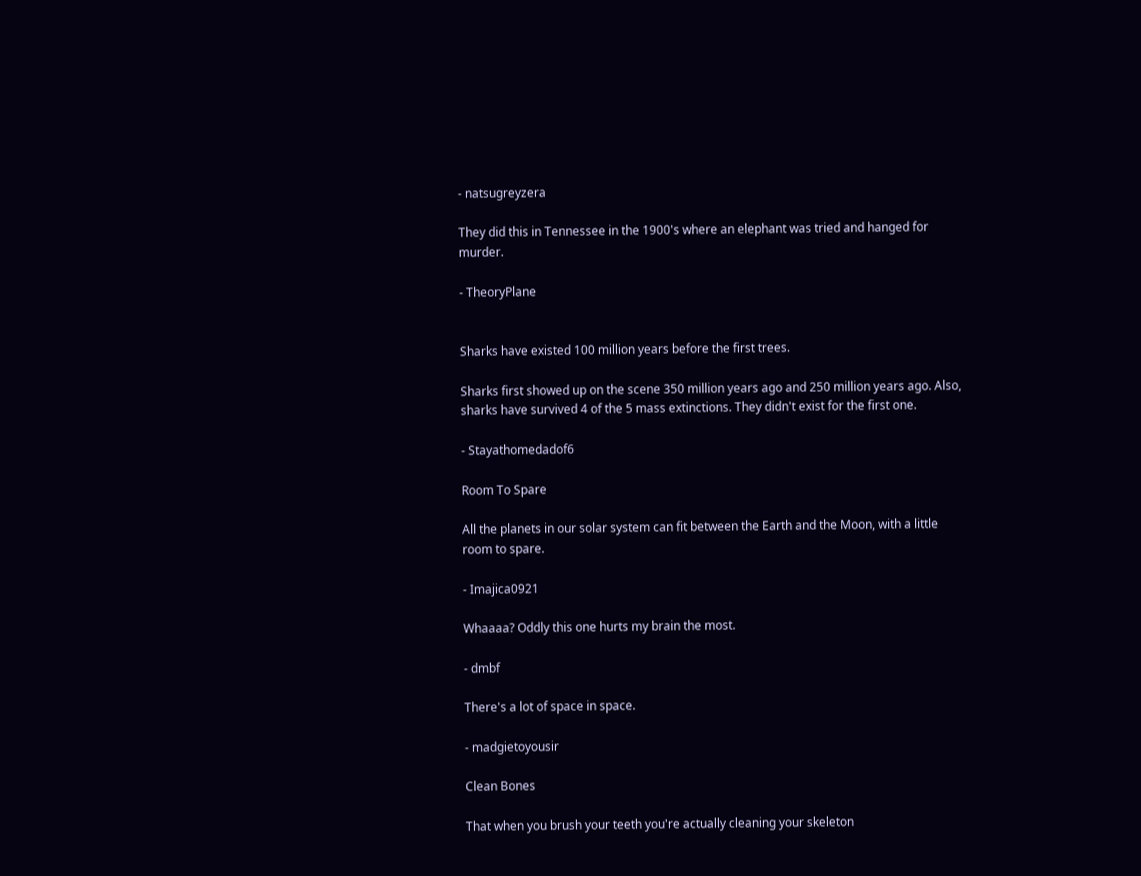- natsugreyzera

They did this in Tennessee in the 1900's where an elephant was tried and hanged for murder.

- TheoryPlane


Sharks have existed 100 million years before the first trees.

Sharks first showed up on the scene 350 million years ago and 250 million years ago. Also, sharks have survived 4 of the 5 mass extinctions. They didn't exist for the first one.

- Stayathomedadof6

Room To Spare

All the planets in our solar system can fit between the Earth and the Moon, with a little room to spare.

- Imajica0921

Whaaaa? Oddly this one hurts my brain the most.

- dmbf

There's a lot of space in space.

- madgietoyousir

Clean Bones

That when you brush your teeth you're actually cleaning your skeleton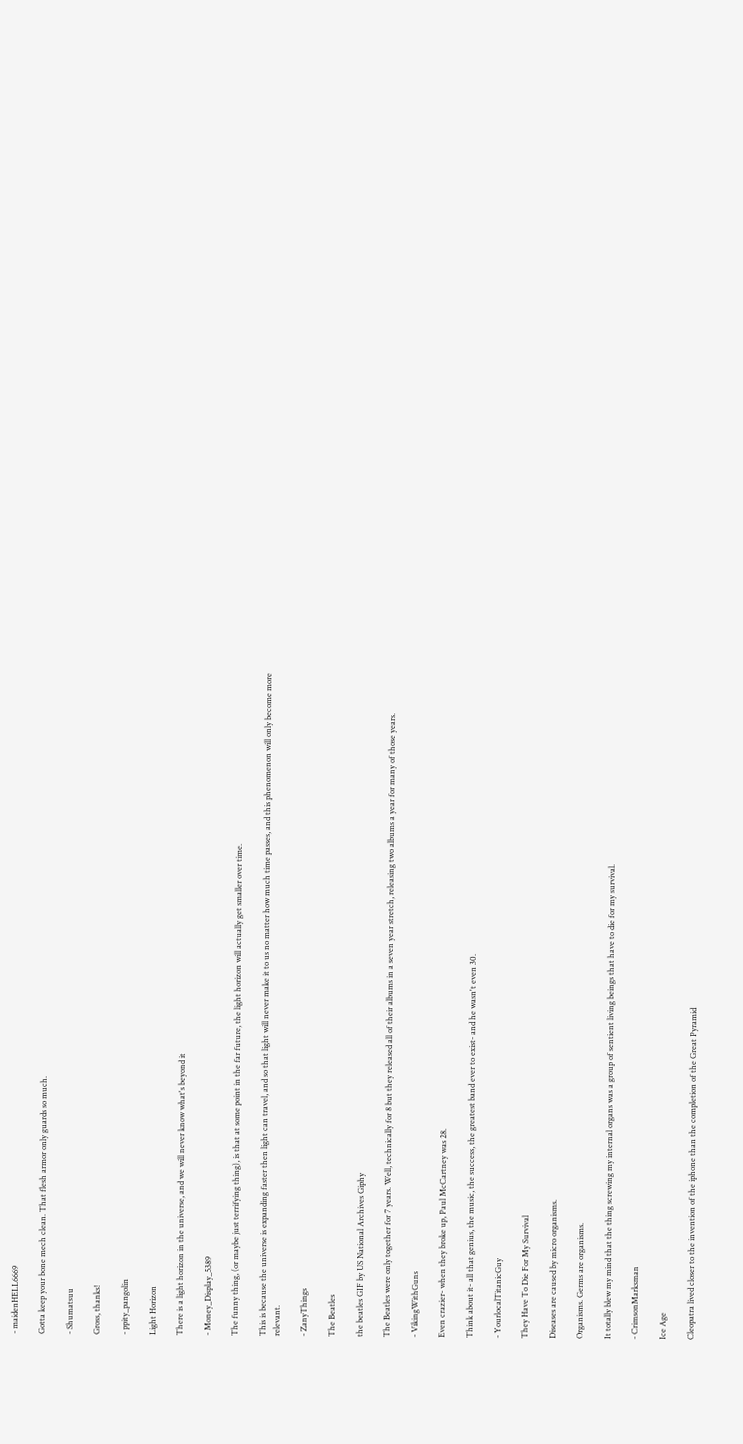- maidenHELL6669

Gotta keep your bone mech clean. That flesh armor only guards so much.

- Shumatsuu

Gross, thanks!

- ppity_pangolin

Light Horizon

There is a light horizon in the universe, and we will never know what's beyond it

- Money_Display_5389

The funny thing, (or maybe just terrifying thing), is that at some point in the far future, the light horizon will actually get smaller over time.

This is because the universe is expanding faster then light can travel, and so that light will never make it to us no matter how much time passes, and this phenomenon will only become more relevant.

- ZanyThings

The Beatles

the beatles GIF by US National Archives Giphy

The Beatles were only together for 7 years. Well, technically for 8 but they released all of their albums in a seven year stretch, releasing two albums a year for many of those years.

- VikingWithGuns

Even crazier- when they broke up, Paul McCartney was 28.

Think about it- all that genius, the music, the success, the greatest band ever to exist- and he wasn't even 30.

- YourlocalTitanicGuy

They Have To Die For My Survival

Diseases are caused by micro organisms.

Organisms. Germs are organisms.

It totally blew my mind that the thing screwing my internal organs was a group of sentient living beings that have to die for my survival.

- CrimsonMarksman

Ice Age

Cleopatra lived closer to the invention of the iphone than the completion of the Great Pyramid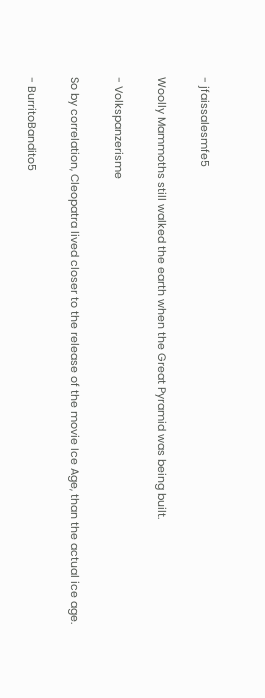- jfaissalesmfe5

Woolly Mammoths still walked the earth when the Great Pyramid was being built.

- Volkspanzerisme

So by correlation, Cleopatra lived closer to the release of the movie Ice Age, than the actual ice age.

- BurritoBandito5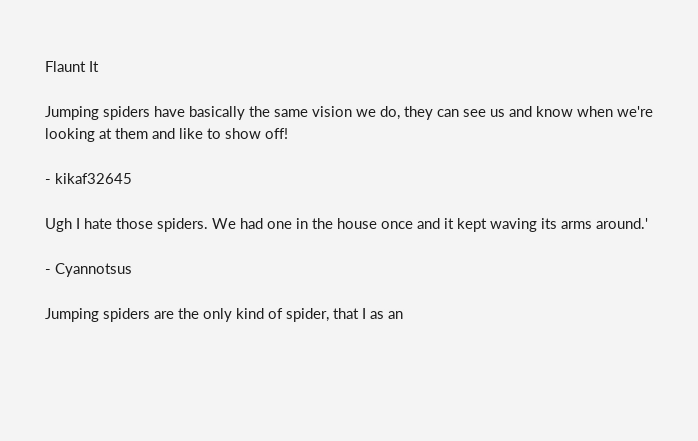Flaunt It

Jumping spiders have basically the same vision we do, they can see us and know when we're looking at them and like to show off!

- kikaf32645

Ugh I hate those spiders. We had one in the house once and it kept waving its arms around.'

- Cyannotsus

Jumping spiders are the only kind of spider, that I as an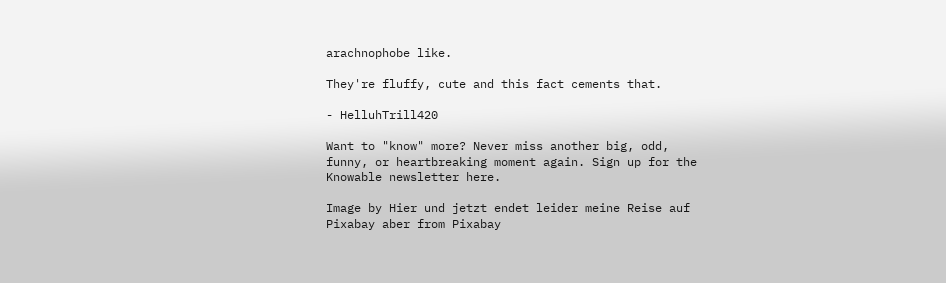arachnophobe like.

They're fluffy, cute and this fact cements that.

- HelluhTrill420

Want to "know" more? Never miss another big, odd, funny, or heartbreaking moment again. Sign up for the Knowable newsletter here.

Image by Hier und jetzt endet leider meine Reise auf Pixabay aber from Pixabay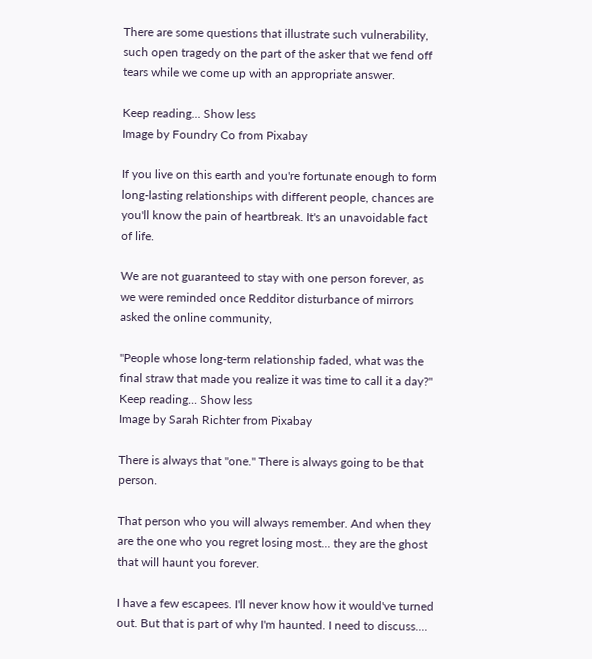There are some questions that illustrate such vulnerability, such open tragedy on the part of the asker that we fend off tears while we come up with an appropriate answer.

Keep reading... Show less
Image by Foundry Co from Pixabay

If you live on this earth and you're fortunate enough to form long-lasting relationships with different people, chances are you'll know the pain of heartbreak. It's an unavoidable fact of life.

We are not guaranteed to stay with one person forever, as we were reminded once Redditor disturbance of mirrors asked the online community,

"People whose long-term relationship faded, what was the final straw that made you realize it was time to call it a day?"
Keep reading... Show less
Image by Sarah Richter from Pixabay

There is always that "one." There is always going to be that person.

That person who you will always remember. And when they are the one who you regret losing most... they are the ghost that will haunt you forever.

I have a few escapees. I'll never know how it would've turned out. But that is part of why I'm haunted. I need to discuss....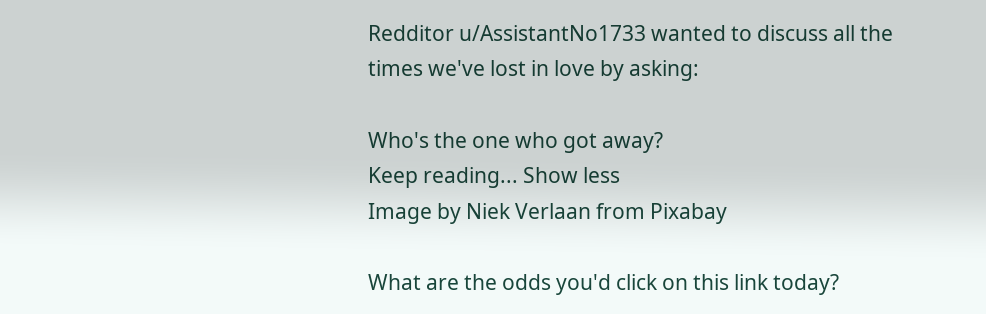Redditor u/AssistantNo1733 wanted to discuss all the times we've lost in love by asking:

Who's the one who got away?
Keep reading... Show less
Image by Niek Verlaan from Pixabay

What are the odds you'd click on this link today?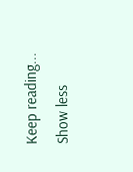Keep reading... Show less